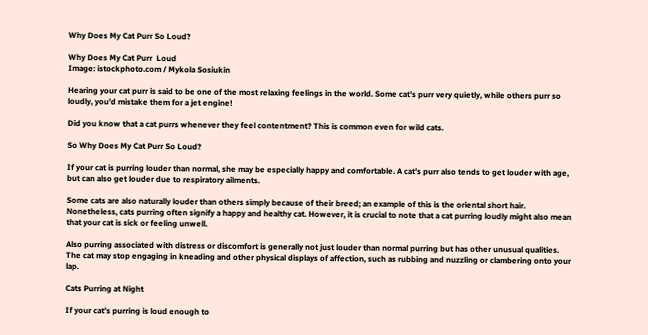Why Does My Cat Purr So Loud?

Why Does My Cat Purr  Loud
Image: istockphoto.com / Mykola Sosiukin

Hearing your cat purr is said to be one of the most relaxing feelings in the world. Some cat’s purr very quietly, while others purr so loudly, you’d mistake them for a jet engine!

Did you know that a cat purrs whenever they feel contentment? This is common even for wild cats.

So Why Does My Cat Purr So Loud?

If your cat is purring louder than normal, she may be especially happy and comfortable. A cat’s purr also tends to get louder with age, but can also get louder due to respiratory ailments.

Some cats are also naturally louder than others simply because of their breed; an example of this is the oriental short hair. Nonetheless, cats purring often signify a happy and healthy cat. However, it is crucial to note that a cat purring loudly might also mean that your cat is sick or feeling unwell.

Also purring associated with distress or discomfort is generally not just louder than normal purring but has other unusual qualities. The cat may stop engaging in kneading and other physical displays of affection, such as rubbing and nuzzling or clambering onto your lap.

Cats Purring at Night

If your cat’s purring is loud enough to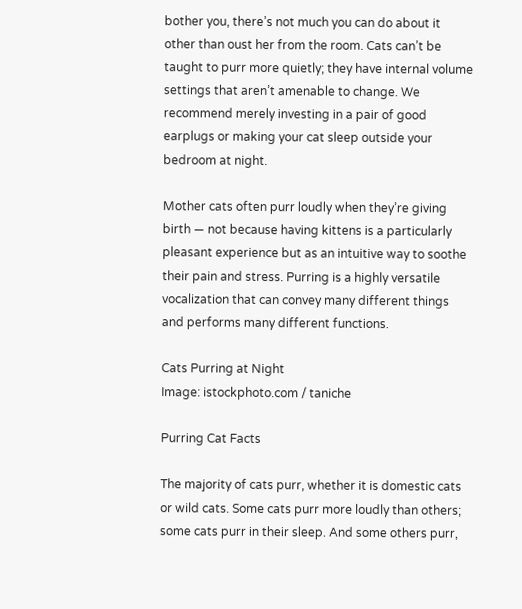bother you, there’s not much you can do about it other than oust her from the room. Cats can’t be taught to purr more quietly; they have internal volume settings that aren’t amenable to change. We recommend merely investing in a pair of good earplugs or making your cat sleep outside your bedroom at night.

Mother cats often purr loudly when they’re giving birth — not because having kittens is a particularly pleasant experience but as an intuitive way to soothe their pain and stress. Purring is a highly versatile vocalization that can convey many different things and performs many different functions.

Cats Purring at Night
Image: istockphoto.com / taniche

Purring Cat Facts

The majority of cats purr, whether it is domestic cats or wild cats. Some cats purr more loudly than others; some cats purr in their sleep. And some others purr,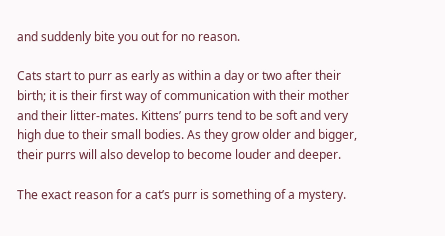and suddenly bite you out for no reason.

Cats start to purr as early as within a day or two after their birth; it is their first way of communication with their mother and their litter-mates. Kittens’ purrs tend to be soft and very high due to their small bodies. As they grow older and bigger, their purrs will also develop to become louder and deeper.

The exact reason for a cat’s purr is something of a mystery.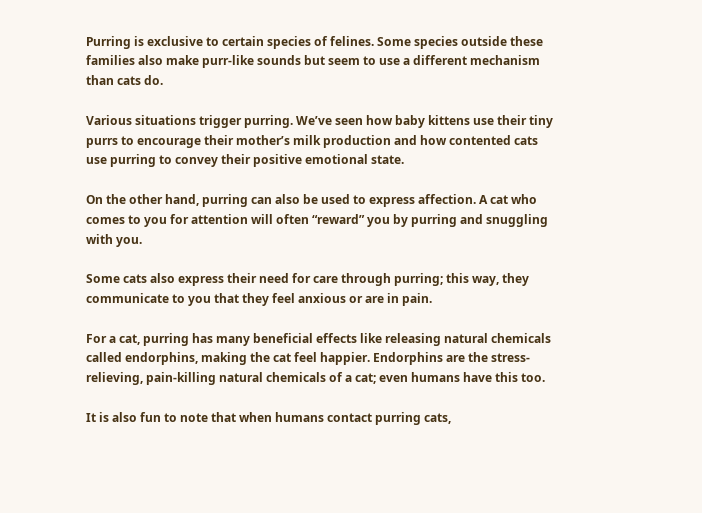Purring is exclusive to certain species of felines. Some species outside these families also make purr-like sounds but seem to use a different mechanism than cats do.

Various situations trigger purring. We’ve seen how baby kittens use their tiny purrs to encourage their mother’s milk production and how contented cats use purring to convey their positive emotional state.

On the other hand, purring can also be used to express affection. A cat who comes to you for attention will often “reward” you by purring and snuggling with you.

Some cats also express their need for care through purring; this way, they communicate to you that they feel anxious or are in pain.

For a cat, purring has many beneficial effects like releasing natural chemicals called endorphins, making the cat feel happier. Endorphins are the stress-relieving, pain-killing natural chemicals of a cat; even humans have this too.

It is also fun to note that when humans contact purring cats,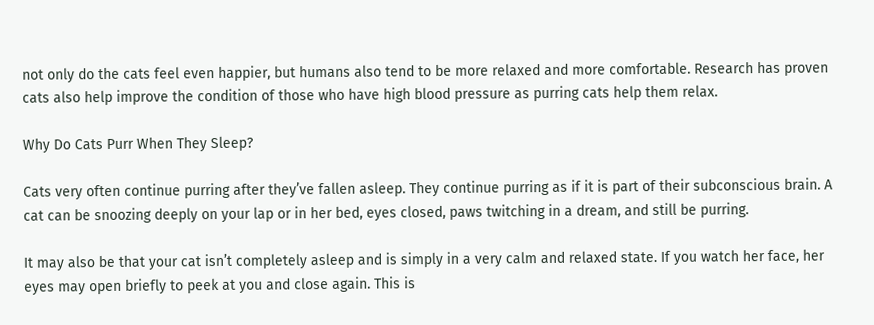not only do the cats feel even happier, but humans also tend to be more relaxed and more comfortable. Research has proven cats also help improve the condition of those who have high blood pressure as purring cats help them relax.

Why Do Cats Purr When They Sleep?

Cats very often continue purring after they’ve fallen asleep. They continue purring as if it is part of their subconscious brain. A cat can be snoozing deeply on your lap or in her bed, eyes closed, paws twitching in a dream, and still be purring.

It may also be that your cat isn’t completely asleep and is simply in a very calm and relaxed state. If you watch her face, her eyes may open briefly to peek at you and close again. This is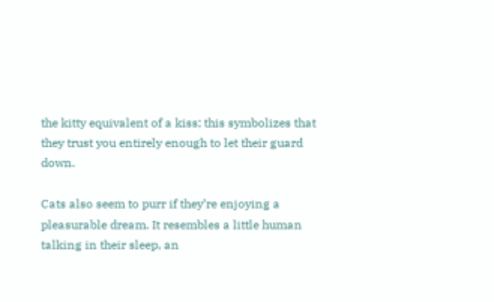the kitty equivalent of a kiss; this symbolizes that they trust you entirely enough to let their guard down.

Cats also seem to purr if they’re enjoying a pleasurable dream. It resembles a little human talking in their sleep, an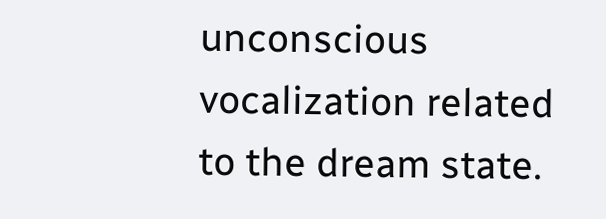unconscious vocalization related to the dream state.